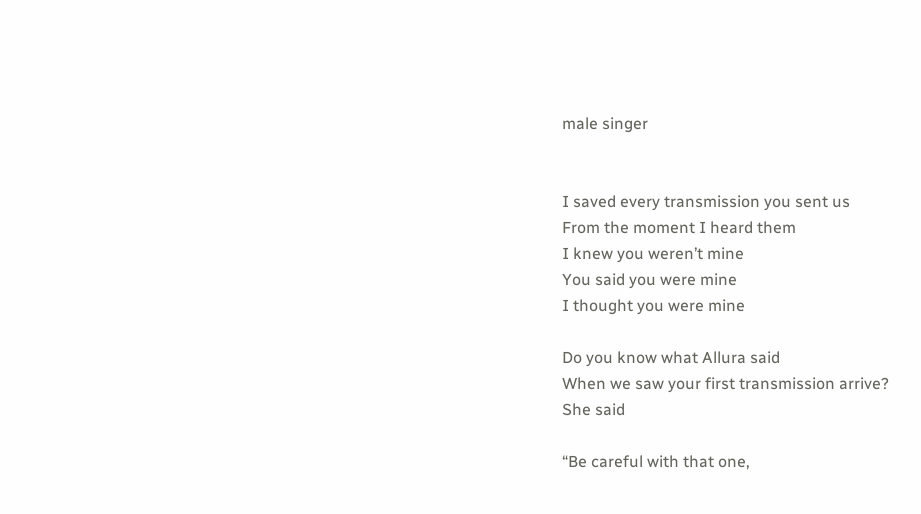male singer


I saved every transmission you sent us
From the moment I heard them
I knew you weren’t mine
You said you were mine
I thought you were mine

Do you know what Allura said
When we saw your first transmission arrive?
She said

“Be careful with that one,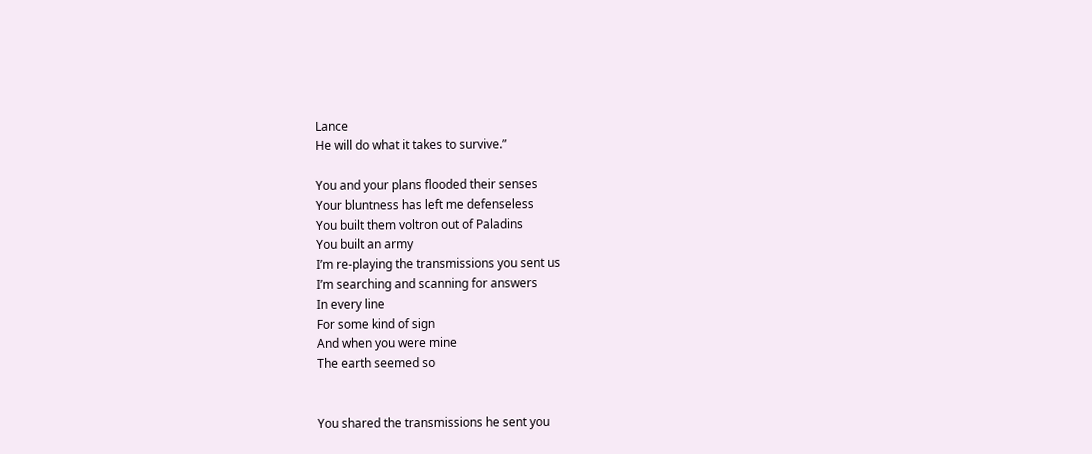Lance
He will do what it takes to survive.”

You and your plans flooded their senses
Your bluntness has left me defenseless
You built them voltron out of Paladins
You built an army
I’m re-playing the transmissions you sent us
I’m searching and scanning for answers
In every line
For some kind of sign
And when you were mine
The earth seemed so


You shared the transmissions he sent you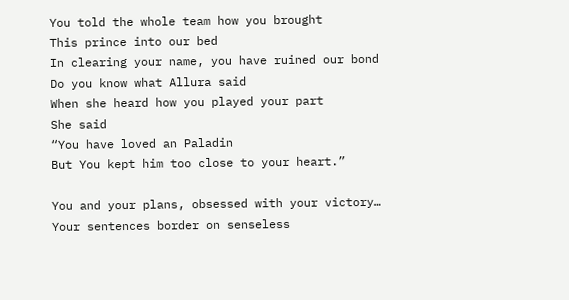You told the whole team how you brought
This prince into our bed
In clearing your name, you have ruined our bond
Do you know what Allura said
When she heard how you played your part
She said
“You have loved an Paladin
But You kept him too close to your heart.”

You and your plans, obsessed with your victory…
Your sentences border on senseless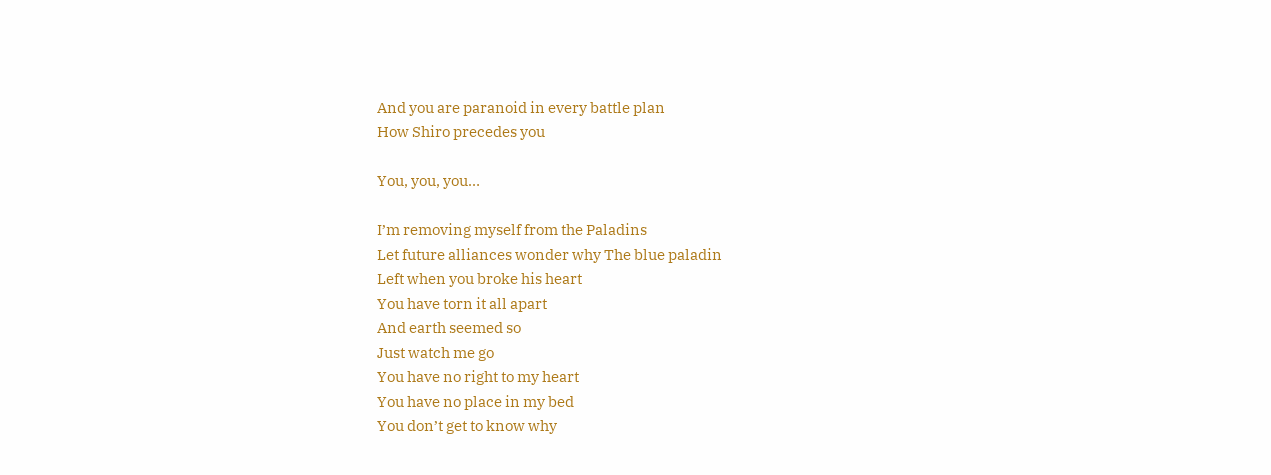And you are paranoid in every battle plan
How Shiro precedes you

You, you, you…

I’m removing myself from the Paladins
Let future alliances wonder why The blue paladin
Left when you broke his heart
You have torn it all apart
And earth seemed so
Just watch me go
You have no right to my heart
You have no place in my bed
You don’t get to know why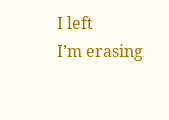I left
I’m erasing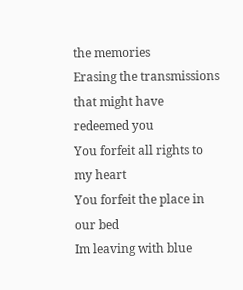the memories
Erasing the transmissions that might have redeemed you
You forfeit all rights to my heart
You forfeit the place in our bed
Im leaving with blue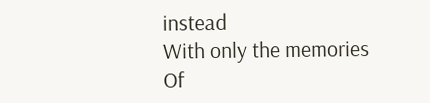instead
With only the memories
Of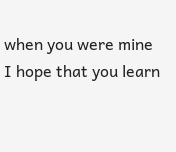when you were mine
I hope that you learn